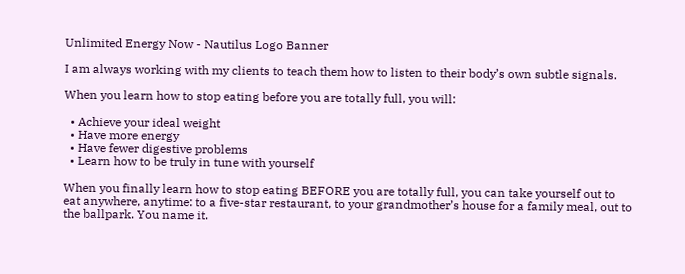Unlimited Energy Now - Nautilus Logo Banner

I am always working with my clients to teach them how to listen to their body’s own subtle signals.

When you learn how to stop eating before you are totally full, you will:

  • Achieve your ideal weight
  • Have more energy
  • Have fewer digestive problems
  • Learn how to be truly in tune with yourself

When you finally learn how to stop eating BEFORE you are totally full, you can take yourself out to eat anywhere, anytime: to a five-star restaurant, to your grandmother’s house for a family meal, out to the ballpark. You name it.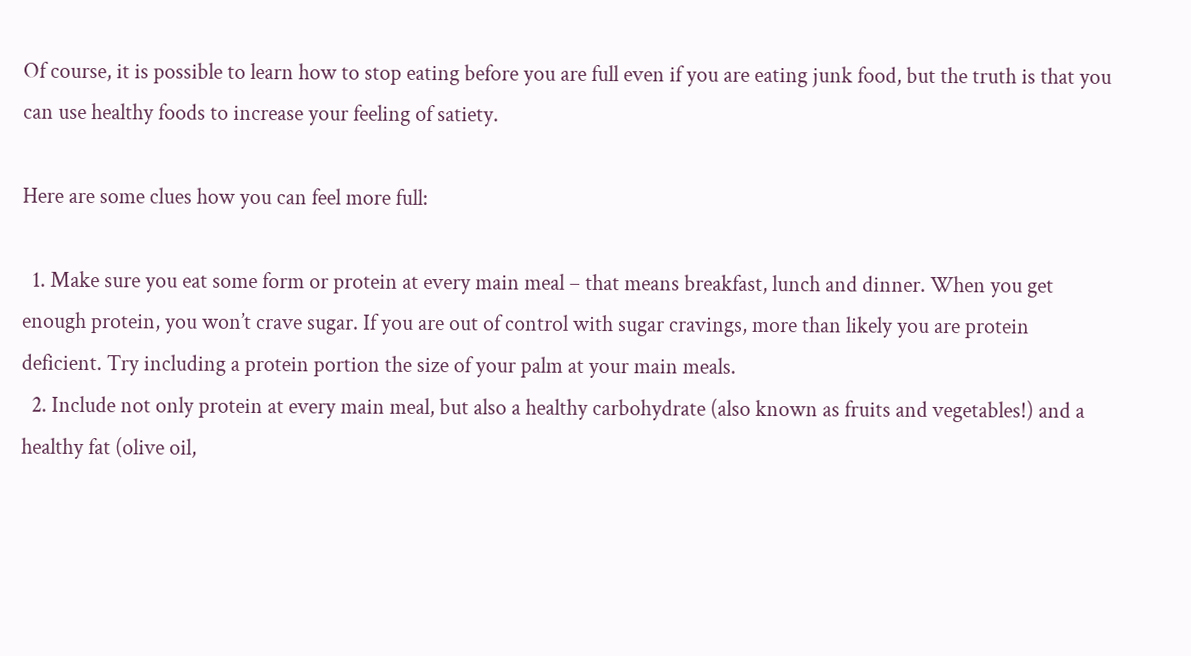Of course, it is possible to learn how to stop eating before you are full even if you are eating junk food, but the truth is that you can use healthy foods to increase your feeling of satiety.

Here are some clues how you can feel more full:

  1. Make sure you eat some form or protein at every main meal – that means breakfast, lunch and dinner. When you get enough protein, you won’t crave sugar. If you are out of control with sugar cravings, more than likely you are protein deficient. Try including a protein portion the size of your palm at your main meals.
  2. Include not only protein at every main meal, but also a healthy carbohydrate (also known as fruits and vegetables!) and a healthy fat (olive oil,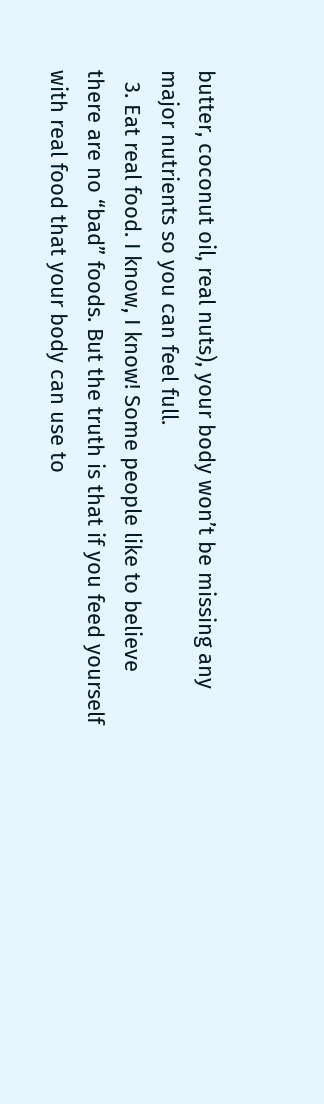butter, coconut oil, real nuts), your body won’t be missing any major nutrients so you can feel full.
  3. Eat real food. I know, I know! Some people like to believe there are no “bad” foods. But the truth is that if you feed yourself with real food that your body can use to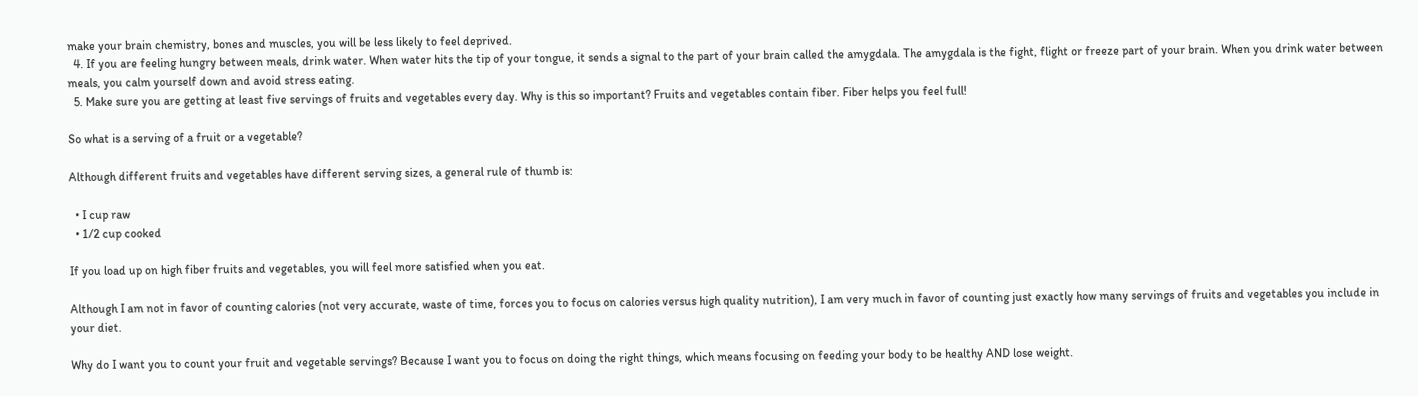make your brain chemistry, bones and muscles, you will be less likely to feel deprived.
  4. If you are feeling hungry between meals, drink water. When water hits the tip of your tongue, it sends a signal to the part of your brain called the amygdala. The amygdala is the fight, flight or freeze part of your brain. When you drink water between meals, you calm yourself down and avoid stress eating.
  5. Make sure you are getting at least five servings of fruits and vegetables every day. Why is this so important? Fruits and vegetables contain fiber. Fiber helps you feel full!

So what is a serving of a fruit or a vegetable?

Although different fruits and vegetables have different serving sizes, a general rule of thumb is:

  • I cup raw
  • 1/2 cup cooked

If you load up on high fiber fruits and vegetables, you will feel more satisfied when you eat.

Although I am not in favor of counting calories (not very accurate, waste of time, forces you to focus on calories versus high quality nutrition), I am very much in favor of counting just exactly how many servings of fruits and vegetables you include in your diet.

Why do I want you to count your fruit and vegetable servings? Because I want you to focus on doing the right things, which means focusing on feeding your body to be healthy AND lose weight.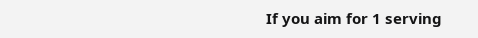If you aim for 1 serving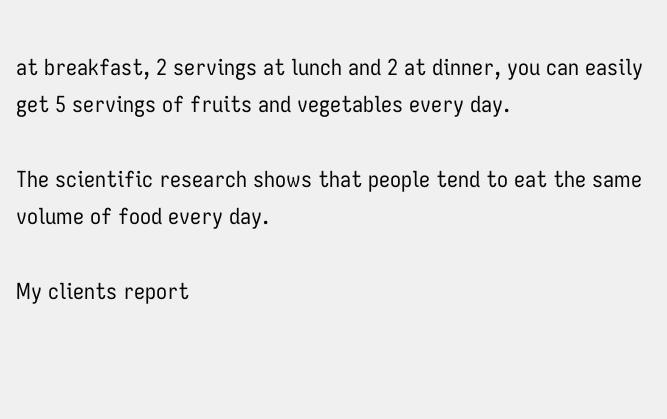at breakfast, 2 servings at lunch and 2 at dinner, you can easily get 5 servings of fruits and vegetables every day.

The scientific research shows that people tend to eat the same volume of food every day.

My clients report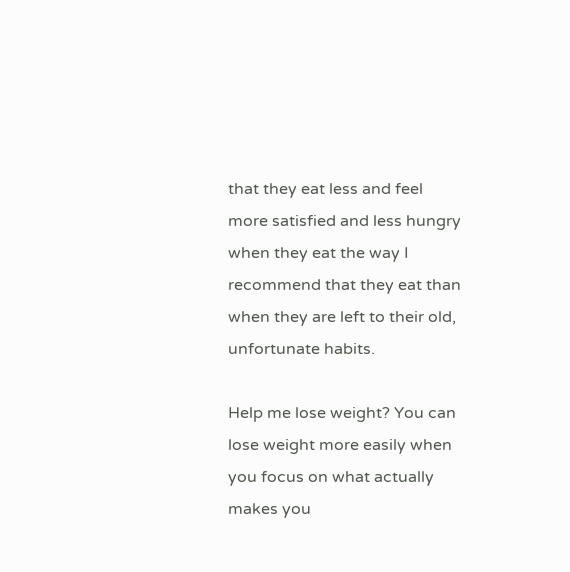that they eat less and feel more satisfied and less hungry when they eat the way I recommend that they eat than when they are left to their old, unfortunate habits.

Help me lose weight? You can lose weight more easily when you focus on what actually makes you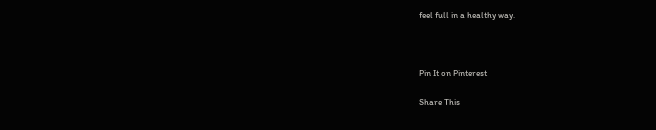feel full in a healthy way.



Pin It on Pinterest

Share This